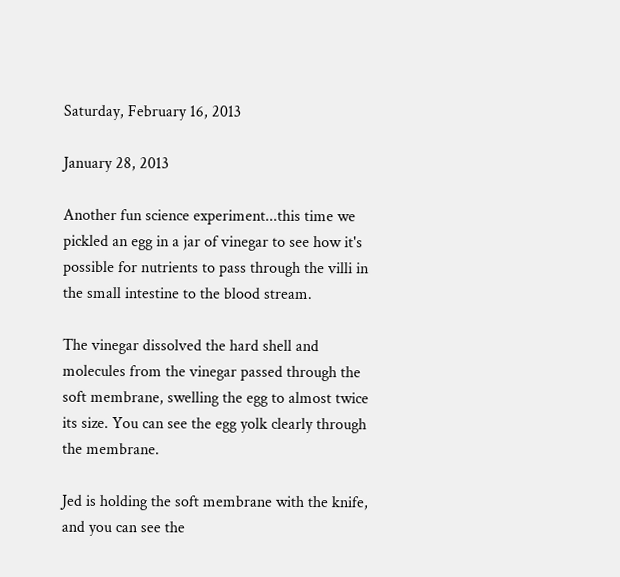Saturday, February 16, 2013

January 28, 2013

Another fun science experiment...this time we pickled an egg in a jar of vinegar to see how it's possible for nutrients to pass through the villi in the small intestine to the blood stream.

The vinegar dissolved the hard shell and molecules from the vinegar passed through the soft membrane, swelling the egg to almost twice its size. You can see the egg yolk clearly through the membrane.

Jed is holding the soft membrane with the knife, and you can see the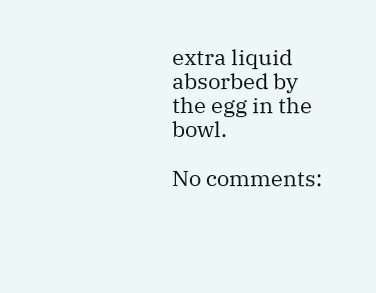extra liquid absorbed by the egg in the bowl.

No comments: